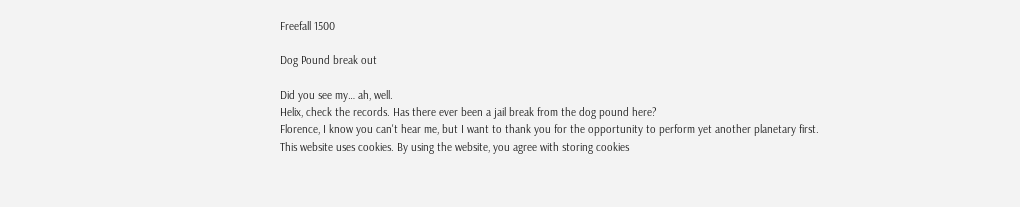Freefall 1500

Dog Pound break out

Did you see my… ah, well.
Helix, check the records. Has there ever been a jail break from the dog pound here?
Florence, I know you can't hear me, but I want to thank you for the opportunity to perform yet another planetary first.
This website uses cookies. By using the website, you agree with storing cookies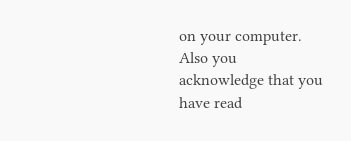on your computer. Also you acknowledge that you have read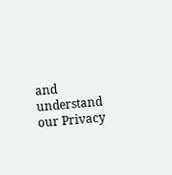and understand our Privacy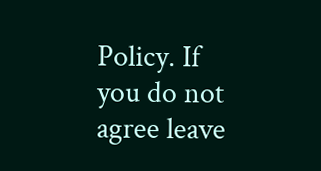Policy. If you do not agree leave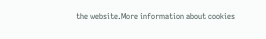the website.More information about cookies